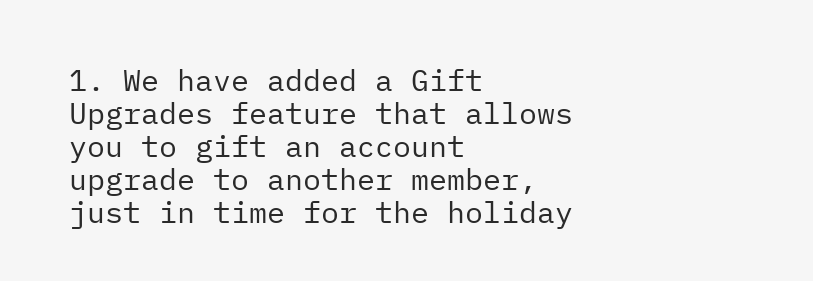1. We have added a Gift Upgrades feature that allows you to gift an account upgrade to another member, just in time for the holiday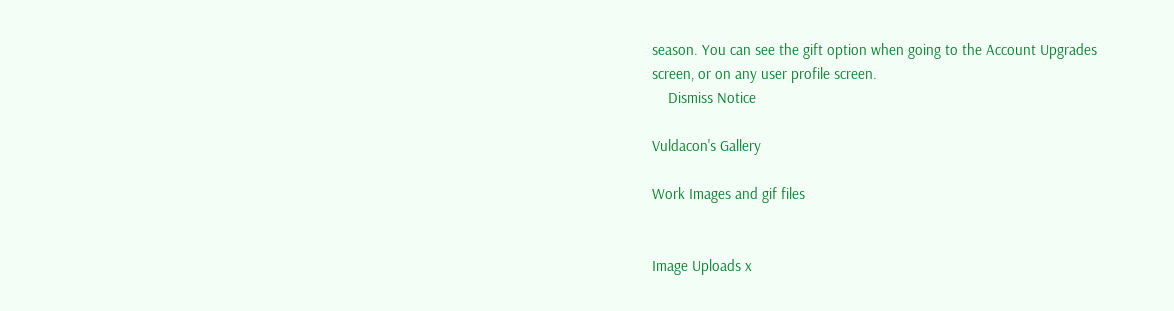season. You can see the gift option when going to the Account Upgrades screen, or on any user profile screen.
    Dismiss Notice

Vuldacon's Gallery

Work Images and gif files


Image Uploads x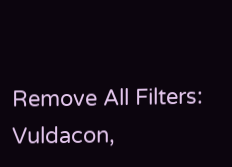Remove All Filters:
Vuldacon,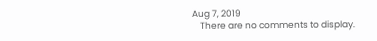Aug 7, 2019
    There are no comments to display.